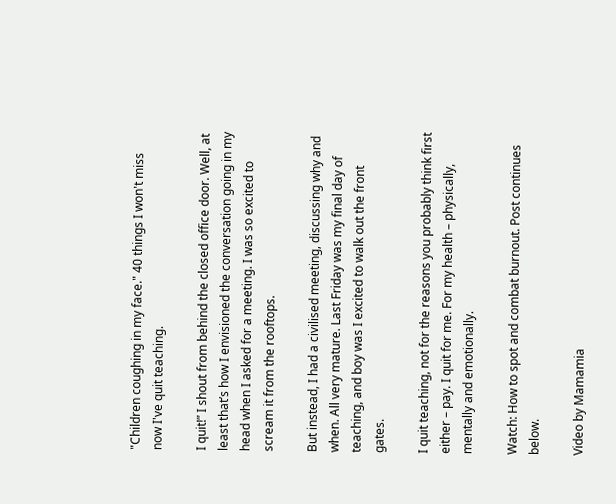"Children coughing in my face." 40 things I won't miss now I've quit teaching.

I quit!” I shout from behind the closed office door. Well, at least that’s how I envisioned the conversation going in my head when I asked for a meeting. I was so excited to scream it from the rooftops.

But instead, I had a civilised meeting, discussing why and when. All very mature. Last Friday was my final day of teaching, and boy was I excited to walk out the front gates.

I quit teaching, not for the reasons you probably think first either – pay. I quit for me. For my health – physically, mentally and emotionally.

Watch: How to spot and combat burnout. Post continues below.

Video by Mamamia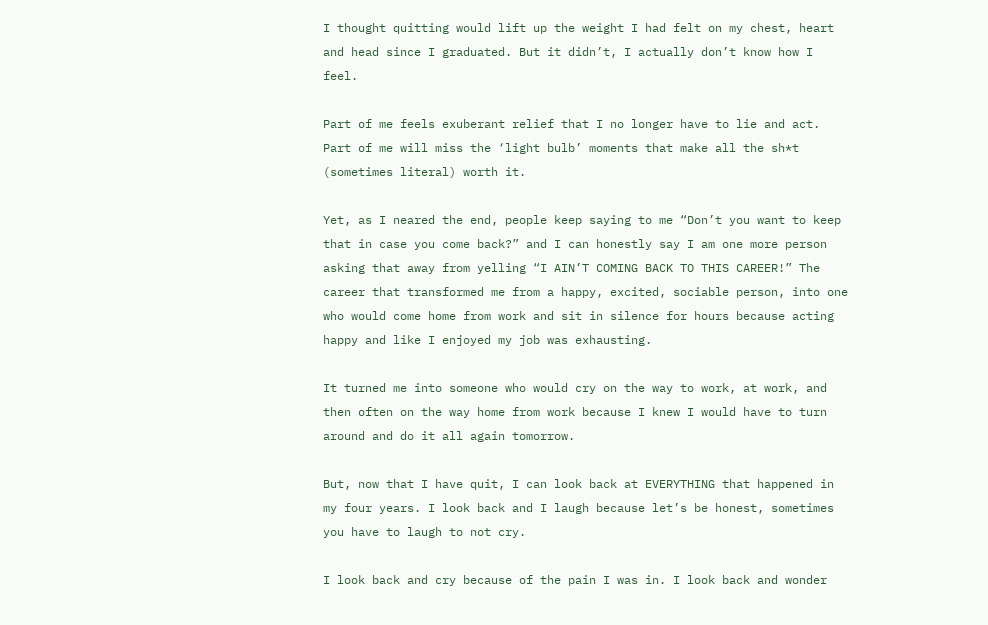I thought quitting would lift up the weight I had felt on my chest, heart and head since I graduated. But it didn’t, I actually don’t know how I feel.

Part of me feels exuberant relief that I no longer have to lie and act. Part of me will miss the ‘light bulb’ moments that make all the sh*t (sometimes literal) worth it.

Yet, as I neared the end, people keep saying to me “Don’t you want to keep that in case you come back?” and I can honestly say I am one more person asking that away from yelling “I AIN’T COMING BACK TO THIS CAREER!” The career that transformed me from a happy, excited, sociable person, into one who would come home from work and sit in silence for hours because acting happy and like I enjoyed my job was exhausting.

It turned me into someone who would cry on the way to work, at work, and then often on the way home from work because I knew I would have to turn around and do it all again tomorrow.

But, now that I have quit, I can look back at EVERYTHING that happened in my four years. I look back and I laugh because let’s be honest, sometimes you have to laugh to not cry.

I look back and cry because of the pain I was in. I look back and wonder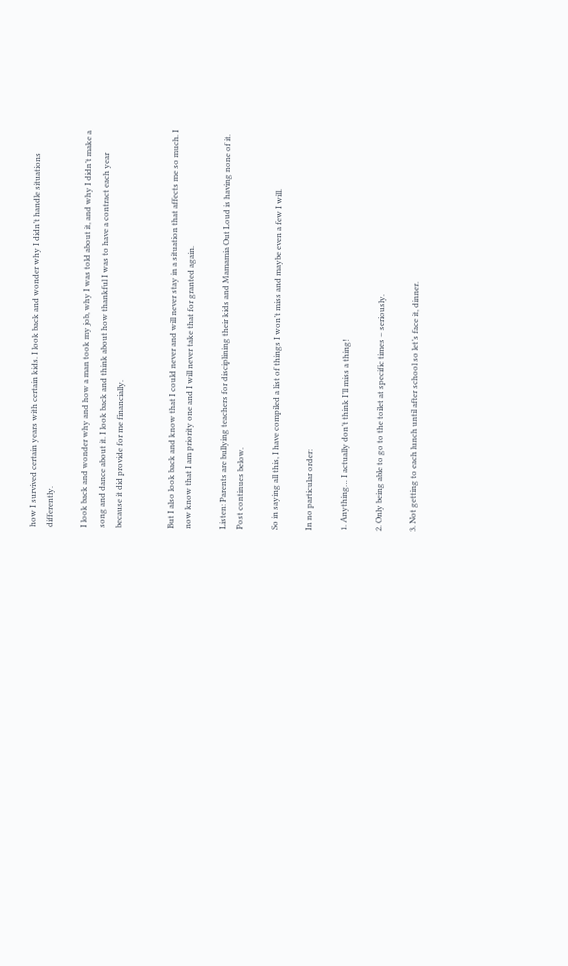how I survived certain years with certain kids. I look back and wonder why I didn’t handle situations differently.

I look back and wonder why and how a man took my job, why I was told about it, and why I didn’t make a song and dance about it. I look back and think about how thankful I was to have a contract each year because it did provide for me financially.


But I also look back and know that I could never and will never stay in a situation that affects me so much. I now know that I am priority one and I will never take that for granted again.

Listen: Parents are bullying teachers for disciplining their kids and Mamamia Out Loud is having none of it. Post continues below.

So in saying all this, I have compiled a list of things I won’t miss and maybe even a few I will.

In no particular order:

1. Anything… I actually don’t think I’ll miss a thing!

2. Only being able to go to the toilet at specific times – seriously.

3. Not getting to each lunch until after school so let’s face it, dinner.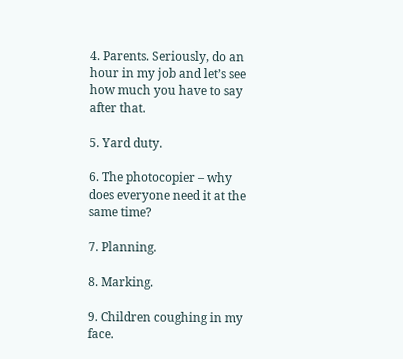4. Parents. Seriously, do an hour in my job and let’s see how much you have to say after that.

5. Yard duty.

6. The photocopier – why does everyone need it at the same time?

7. Planning.

8. Marking.

9. Children coughing in my face.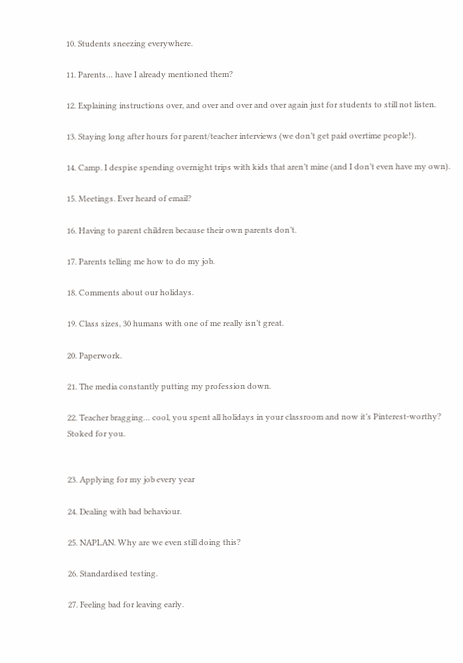10. Students sneezing everywhere.

11. Parents… have I already mentioned them?

12. Explaining instructions over, and over and over and over again just for students to still not listen.

13. Staying long after hours for parent/teacher interviews (we don’t get paid overtime people!).

14. Camp. I despise spending overnight trips with kids that aren’t mine (and I don’t even have my own).

15. Meetings. Ever heard of email?

16. Having to parent children because their own parents don’t.

17. Parents telling me how to do my job.

18. Comments about our holidays.

19. Class sizes, 30 humans with one of me really isn’t great.

20. Paperwork.

21. The media constantly putting my profession down.

22. Teacher bragging… cool, you spent all holidays in your classroom and now it’s Pinterest-worthy? Stoked for you.


23. Applying for my job every year

24. Dealing with bad behaviour.

25. NAPLAN. Why are we even still doing this?

26. Standardised testing.

27. Feeling bad for leaving early.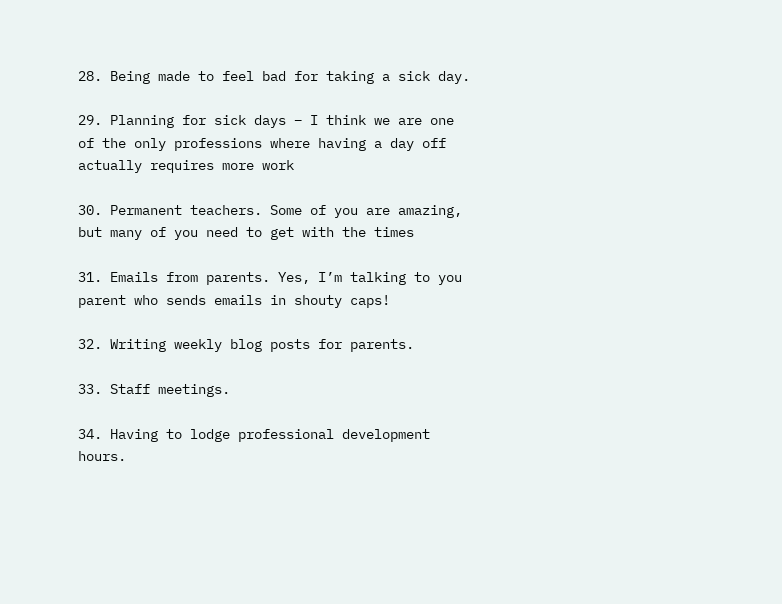28. Being made to feel bad for taking a sick day.

29. Planning for sick days – I think we are one of the only professions where having a day off actually requires more work

30. Permanent teachers. Some of you are amazing, but many of you need to get with the times

31. Emails from parents. Yes, I’m talking to you parent who sends emails in shouty caps!

32. Writing weekly blog posts for parents.

33. Staff meetings.

34. Having to lodge professional development hours.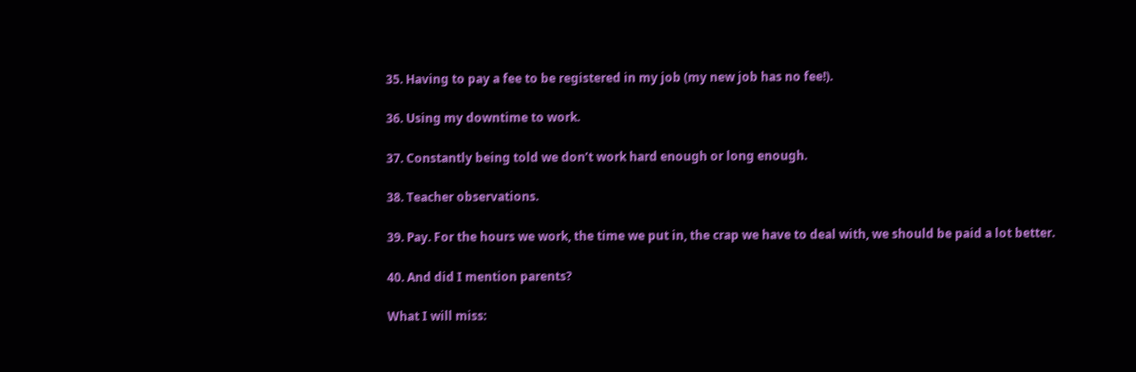35. Having to pay a fee to be registered in my job (my new job has no fee!).

36. Using my downtime to work.

37. Constantly being told we don’t work hard enough or long enough.

38. Teacher observations.

39. Pay. For the hours we work, the time we put in, the crap we have to deal with, we should be paid a lot better.

40. And did I mention parents?

What I will miss: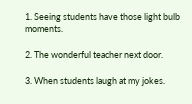1. Seeing students have those light bulb moments.

2. The wonderful teacher next door.

3. When students laugh at my jokes.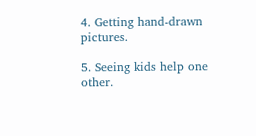4. Getting hand-drawn pictures.

5. Seeing kids help one other.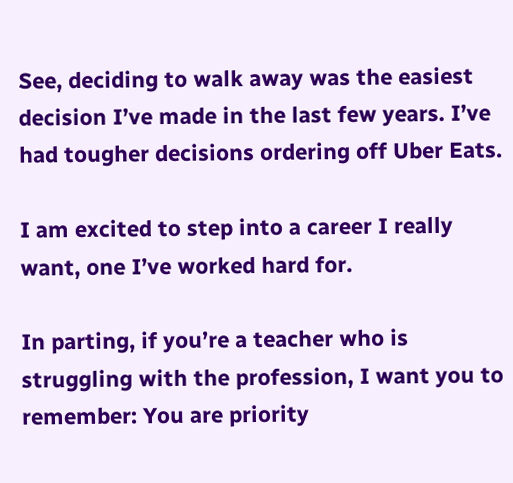See, deciding to walk away was the easiest decision I’ve made in the last few years. I’ve had tougher decisions ordering off Uber Eats.

I am excited to step into a career I really want, one I’ve worked hard for.

In parting, if you’re a teacher who is struggling with the profession, I want you to remember: You are priority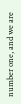number one, and we are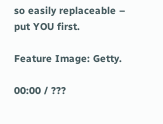so easily replaceable – put YOU first.

Feature Image: Getty.

00:00 / ???